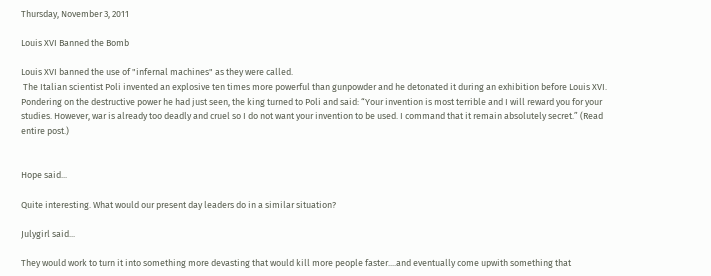Thursday, November 3, 2011

Louis XVI Banned the Bomb

Louis XVI banned the use of "infernal machines" as they were called.
 The Italian scientist Poli invented an explosive ten times more powerful than gunpowder and he detonated it during an exhibition before Louis XVI. Pondering on the destructive power he had just seen, the king turned to Poli and said: “Your invention is most terrible and I will reward you for your studies. However, war is already too deadly and cruel so I do not want your invention to be used. I command that it remain absolutely secret.” (Read entire post.)


Hope said...

Quite interesting. What would our present day leaders do in a similar situation?

Julygirl said...

They would work to turn it into something more devasting that would kill more people faster....and eventually come upwith something that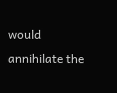would annihilate the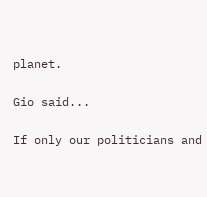planet.

Gio said...

If only our politicians and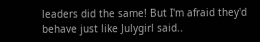leaders did the same! But I'm afraid they'd behave just like Julygirl said..